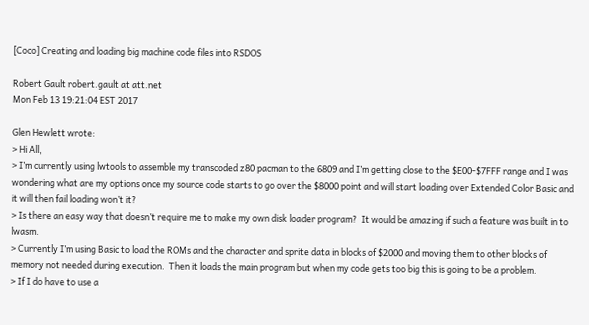[Coco] Creating and loading big machine code files into RSDOS

Robert Gault robert.gault at att.net
Mon Feb 13 19:21:04 EST 2017

Glen Hewlett wrote:
> Hi All,
> I’m currently using lwtools to assemble my transcoded z80 pacman to the 6809 and I’m getting close to the $E00-$7FFF range and I was wondering what are my options once my source code starts to go over the $8000 point and will start loading over Extended Color Basic and it will then fail loading won’t it?
> Is there an easy way that doesn’t require me to make my own disk loader program?  It would be amazing if such a feature was built in to lwasm.
> Currently I’m using Basic to load the ROMs and the character and sprite data in blocks of $2000 and moving them to other blocks of memory not needed during execution.  Then it loads the main program but when my code gets too big this is going to be a problem.
> If I do have to use a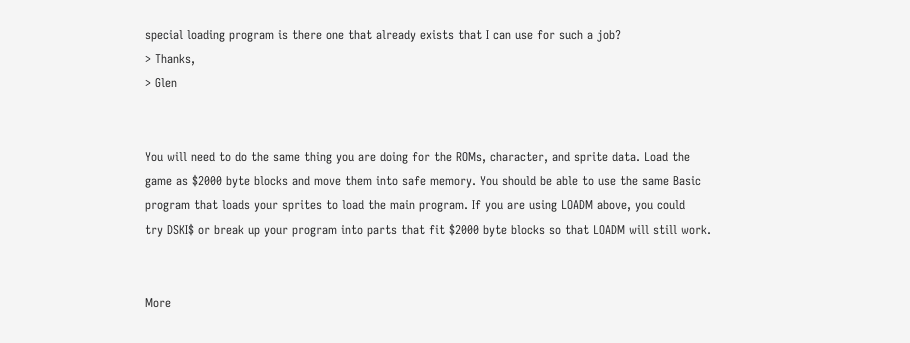special loading program is there one that already exists that I can use for such a job?
> Thanks,
> Glen


You will need to do the same thing you are doing for the ROMs, character, and sprite data. Load the
game as $2000 byte blocks and move them into safe memory. You should be able to use the same Basic
program that loads your sprites to load the main program. If you are using LOADM above, you could
try DSKI$ or break up your program into parts that fit $2000 byte blocks so that LOADM will still work.


More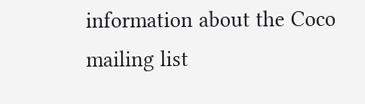information about the Coco mailing list